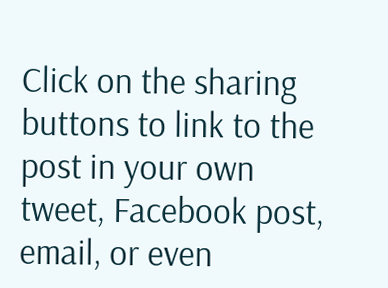Click on the sharing buttons to link to the post in your own tweet, Facebook post, email, or even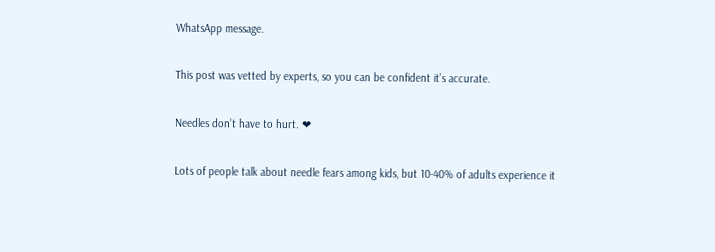WhatsApp message.

This post was vetted by experts, so you can be confident it’s accurate.

Needles don’t have to hurt. ❤

Lots of people talk about needle fears among kids, but 10-40% of adults experience it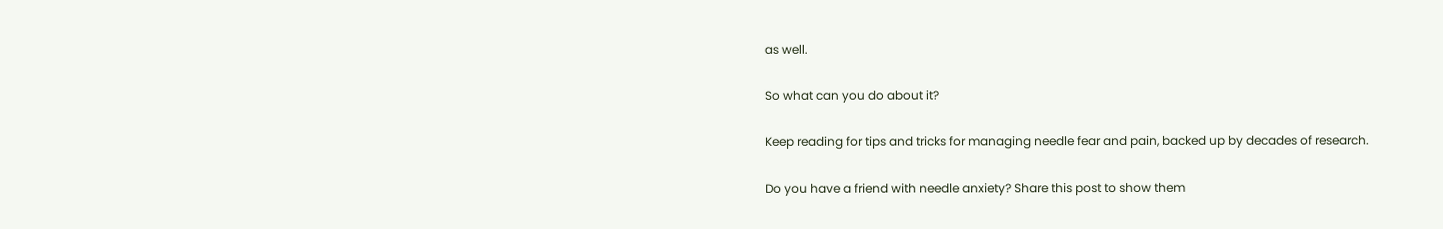as well.

So what can you do about it?

Keep reading for tips and tricks for managing needle fear and pain, backed up by decades of research.

Do you have a friend with needle anxiety? Share this post to show them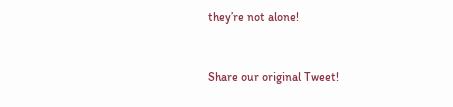they’re not alone!


Share our original Tweet!